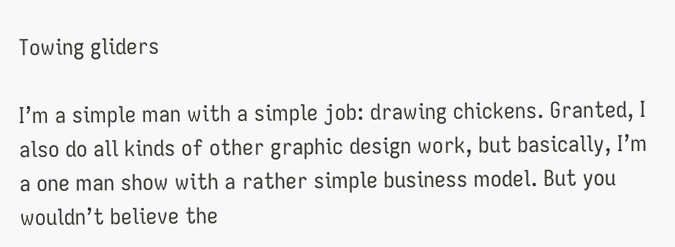Towing gliders

I’m a simple man with a simple job: drawing chickens. Granted, I also do all kinds of other graphic design work, but basically, I’m a one man show with a rather simple business model. But you wouldn’t believe the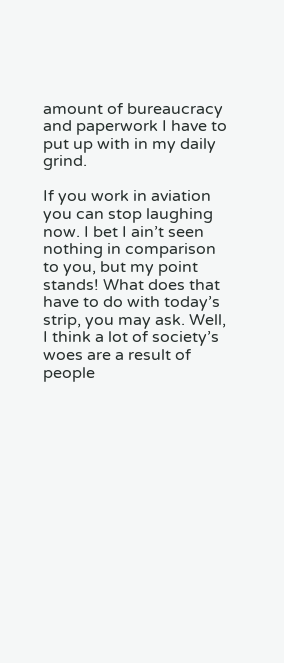amount of bureaucracy and paperwork I have to put up with in my daily grind.

If you work in aviation you can stop laughing now. I bet I ain’t seen nothing in comparison to you, but my point stands! What does that have to do with today’s strip, you may ask. Well, I think a lot of society’s woes are a result of people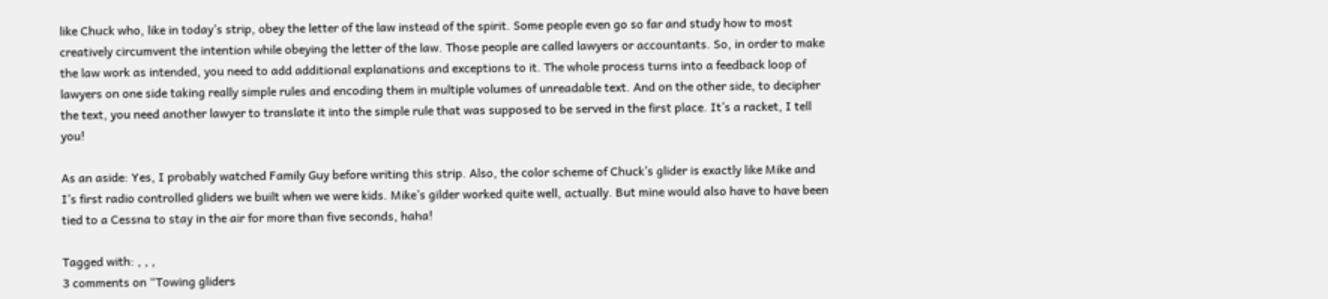like Chuck who, like in today’s strip, obey the letter of the law instead of the spirit. Some people even go so far and study how to most creatively circumvent the intention while obeying the letter of the law. Those people are called lawyers or accountants. So, in order to make the law work as intended, you need to add additional explanations and exceptions to it. The whole process turns into a feedback loop of lawyers on one side taking really simple rules and encoding them in multiple volumes of unreadable text. And on the other side, to decipher the text, you need another lawyer to translate it into the simple rule that was supposed to be served in the first place. It’s a racket, I tell you!

As an aside: Yes, I probably watched Family Guy before writing this strip. Also, the color scheme of Chuck’s glider is exactly like Mike and I’s first radio controlled gliders we built when we were kids. Mike’s gilder worked quite well, actually. But mine would also have to have been tied to a Cessna to stay in the air for more than five seconds, haha!

Tagged with: , , ,
3 comments on “Towing gliders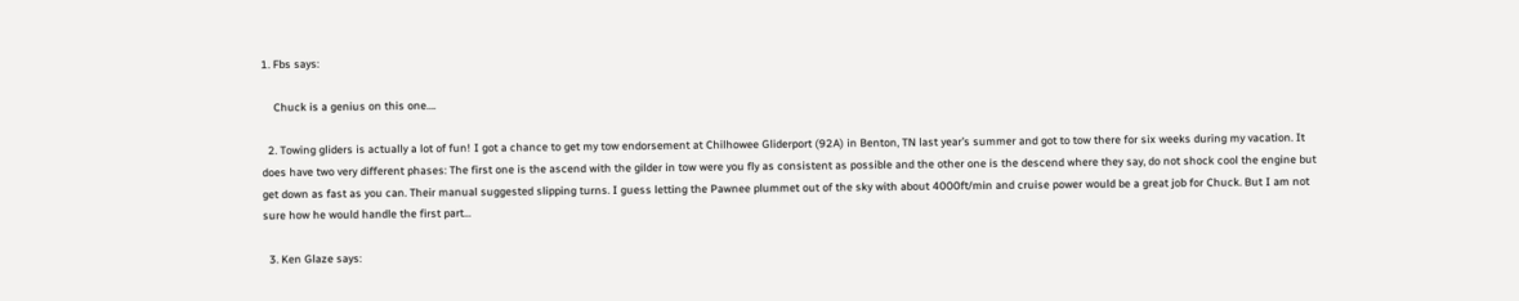1. Fbs says:

    Chuck is a genius on this one….

  2. Towing gliders is actually a lot of fun! I got a chance to get my tow endorsement at Chilhowee Gliderport (92A) in Benton, TN last year’s summer and got to tow there for six weeks during my vacation. It does have two very different phases: The first one is the ascend with the gilder in tow were you fly as consistent as possible and the other one is the descend where they say, do not shock cool the engine but get down as fast as you can. Their manual suggested slipping turns. I guess letting the Pawnee plummet out of the sky with about 4000ft/min and cruise power would be a great job for Chuck. But I am not sure how he would handle the first part…

  3. Ken Glaze says: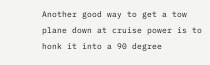Another good way to get a tow plane down at cruise power is to honk it into a 90 degree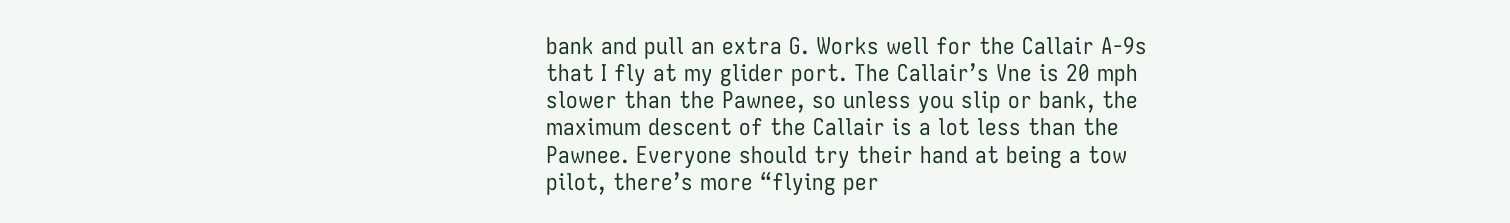bank and pull an extra G. Works well for the Callair A-9s that I fly at my glider port. The Callair’s Vne is 20 mph slower than the Pawnee, so unless you slip or bank, the maximum descent of the Callair is a lot less than the Pawnee. Everyone should try their hand at being a tow pilot, there’s more “flying per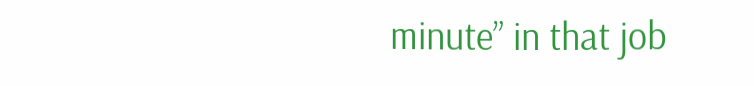minute” in that job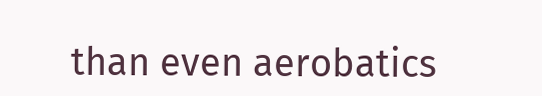than even aerobatics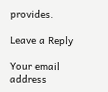provides.

Leave a Reply

Your email address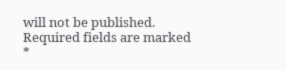will not be published. Required fields are marked *